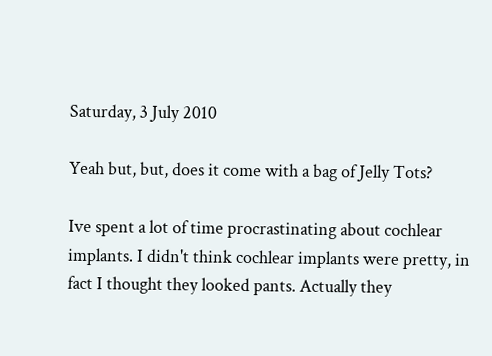Saturday, 3 July 2010

Yeah but, but, does it come with a bag of Jelly Tots?

Ive spent a lot of time procrastinating about cochlear implants. I didn't think cochlear implants were pretty, in fact I thought they looked pants. Actually they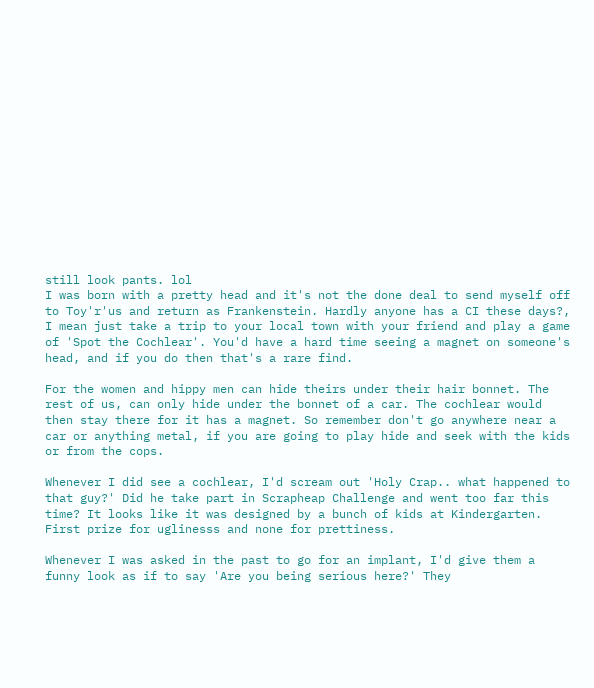still look pants. lol
I was born with a pretty head and it's not the done deal to send myself off to Toy'r'us and return as Frankenstein. Hardly anyone has a CI these days?, I mean just take a trip to your local town with your friend and play a game of 'Spot the Cochlear'. You'd have a hard time seeing a magnet on someone's head, and if you do then that's a rare find.

For the women and hippy men can hide theirs under their hair bonnet. The rest of us, can only hide under the bonnet of a car. The cochlear would then stay there for it has a magnet. So remember don't go anywhere near a car or anything metal, if you are going to play hide and seek with the kids or from the cops.

Whenever I did see a cochlear, I'd scream out 'Holy Crap.. what happened to that guy?' Did he take part in Scrapheap Challenge and went too far this time? It looks like it was designed by a bunch of kids at Kindergarten. First prize for uglinesss and none for prettiness.

Whenever I was asked in the past to go for an implant, I'd give them a funny look as if to say 'Are you being serious here?' They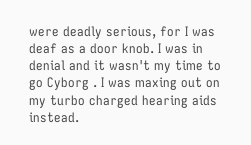were deadly serious, for I was deaf as a door knob. I was in denial and it wasn't my time to go Cyborg . I was maxing out on my turbo charged hearing aids instead.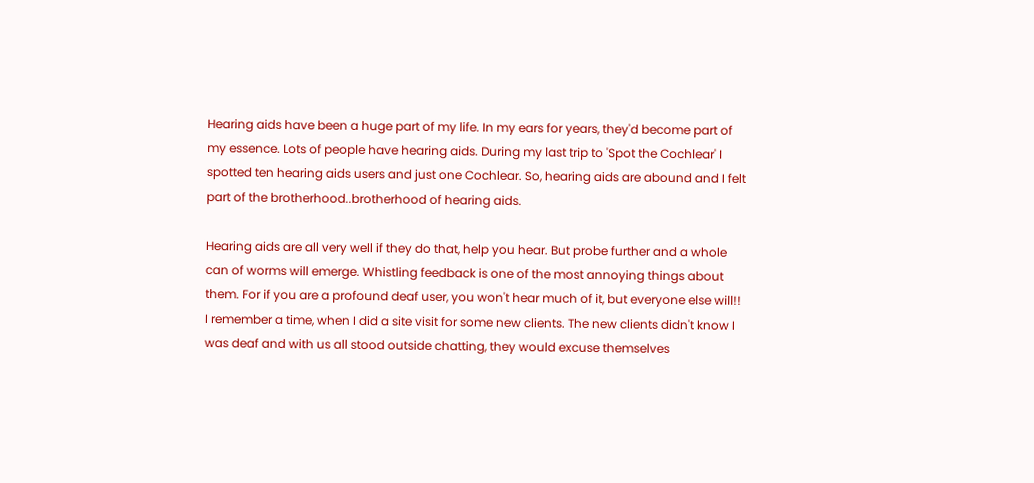Hearing aids have been a huge part of my life. In my ears for years, they'd become part of my essence. Lots of people have hearing aids. During my last trip to 'Spot the Cochlear' I spotted ten hearing aids users and just one Cochlear. So, hearing aids are abound and I felt part of the brotherhood..brotherhood of hearing aids.

Hearing aids are all very well if they do that, help you hear. But probe further and a whole can of worms will emerge. Whistling feedback is one of the most annoying things about them. For if you are a profound deaf user, you won't hear much of it, but everyone else will!!
I remember a time, when I did a site visit for some new clients. The new clients didn't know I was deaf and with us all stood outside chatting, they would excuse themselves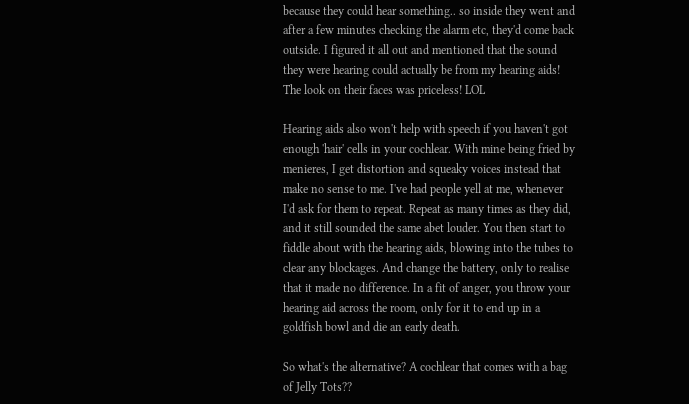because they could hear something.. so inside they went and after a few minutes checking the alarm etc, they'd come back outside. I figured it all out and mentioned that the sound they were hearing could actually be from my hearing aids! The look on their faces was priceless! LOL

Hearing aids also won't help with speech if you haven't got enough 'hair' cells in your cochlear. With mine being fried by menieres, I get distortion and squeaky voices instead that make no sense to me. I've had people yell at me, whenever I'd ask for them to repeat. Repeat as many times as they did, and it still sounded the same abet louder. You then start to fiddle about with the hearing aids, blowing into the tubes to clear any blockages. And change the battery, only to realise that it made no difference. In a fit of anger, you throw your hearing aid across the room, only for it to end up in a goldfish bowl and die an early death.

So what's the alternative? A cochlear that comes with a bag of Jelly Tots??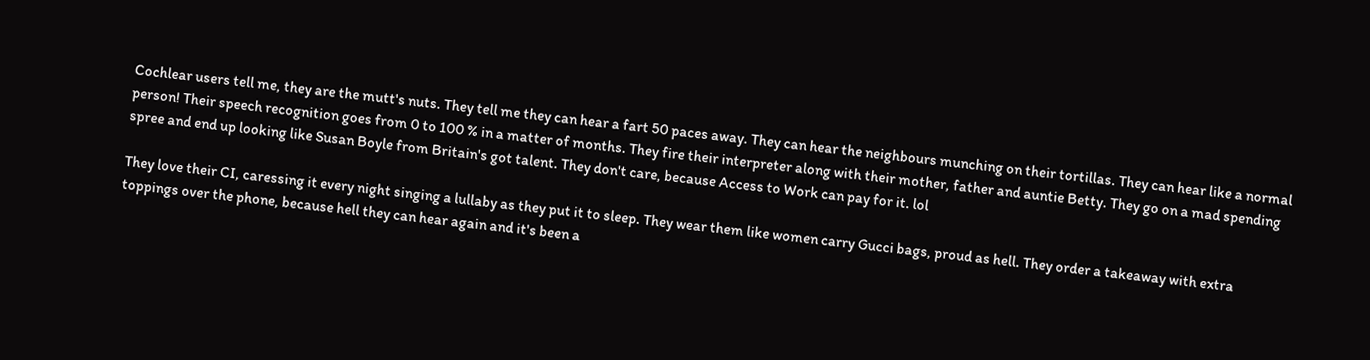Cochlear users tell me, they are the mutt's nuts. They tell me they can hear a fart 50 paces away. They can hear the neighbours munching on their tortillas. They can hear like a normal person! Their speech recognition goes from 0 to 100 % in a matter of months. They fire their interpreter along with their mother, father and auntie Betty. They go on a mad spending spree and end up looking like Susan Boyle from Britain's got talent. They don't care, because Access to Work can pay for it. lol

They love their CI, caressing it every night singing a lullaby as they put it to sleep. They wear them like women carry Gucci bags, proud as hell. They order a takeaway with extra toppings over the phone, because hell they can hear again and it's been a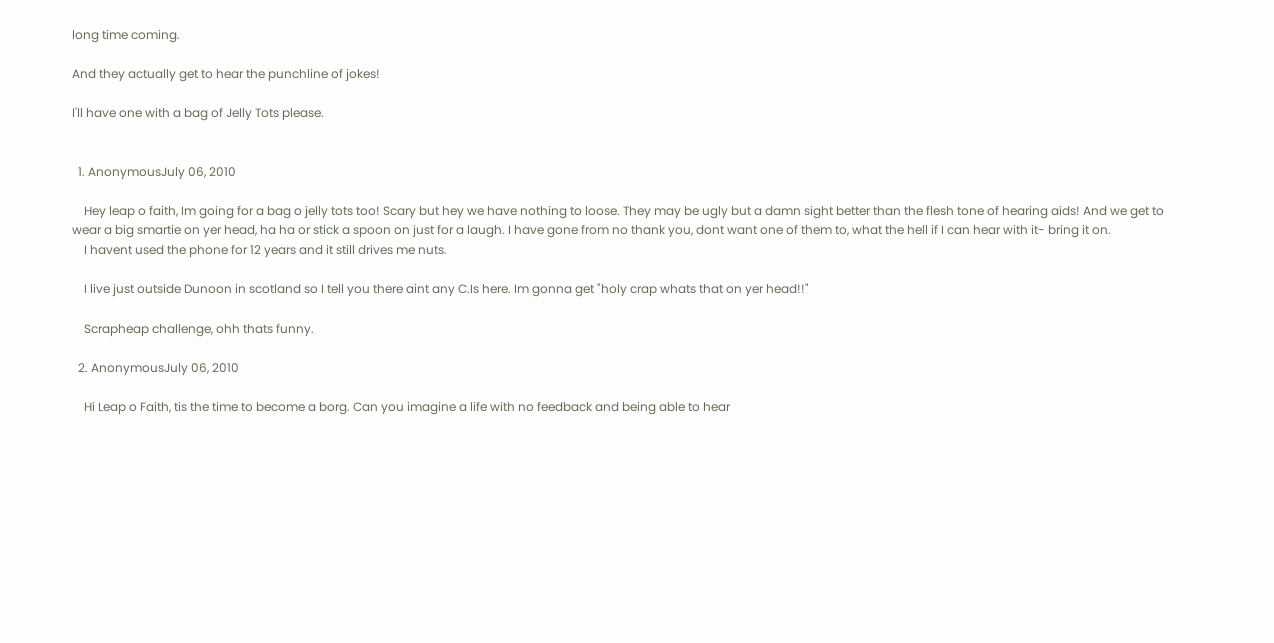long time coming.

And they actually get to hear the punchline of jokes!

I'll have one with a bag of Jelly Tots please.


  1. AnonymousJuly 06, 2010

    Hey leap o faith, Im going for a bag o jelly tots too! Scary but hey we have nothing to loose. They may be ugly but a damn sight better than the flesh tone of hearing aids! And we get to wear a big smartie on yer head, ha ha or stick a spoon on just for a laugh. I have gone from no thank you, dont want one of them to, what the hell if I can hear with it- bring it on.
    I havent used the phone for 12 years and it still drives me nuts.

    I live just outside Dunoon in scotland so I tell you there aint any C.Is here. Im gonna get "holy crap whats that on yer head!!"

    Scrapheap challenge, ohh thats funny.

  2. AnonymousJuly 06, 2010

    Hi Leap o Faith, tis the time to become a borg. Can you imagine a life with no feedback and being able to hear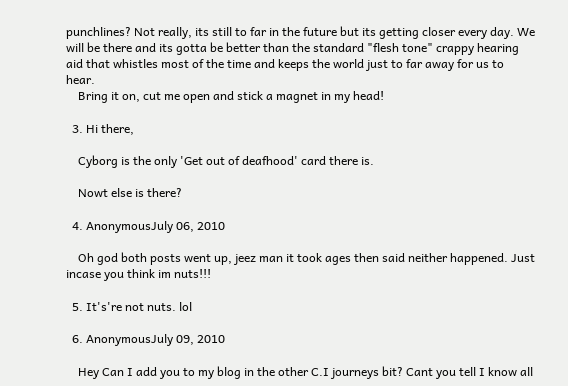punchlines? Not really, its still to far in the future but its getting closer every day. We will be there and its gotta be better than the standard "flesh tone" crappy hearing aid that whistles most of the time and keeps the world just to far away for us to hear.
    Bring it on, cut me open and stick a magnet in my head!

  3. Hi there,

    Cyborg is the only 'Get out of deafhood' card there is.

    Nowt else is there?

  4. AnonymousJuly 06, 2010

    Oh god both posts went up, jeez man it took ages then said neither happened. Just incase you think im nuts!!!

  5. It's're not nuts. lol

  6. AnonymousJuly 09, 2010

    Hey Can I add you to my blog in the other C.I journeys bit? Cant you tell I know all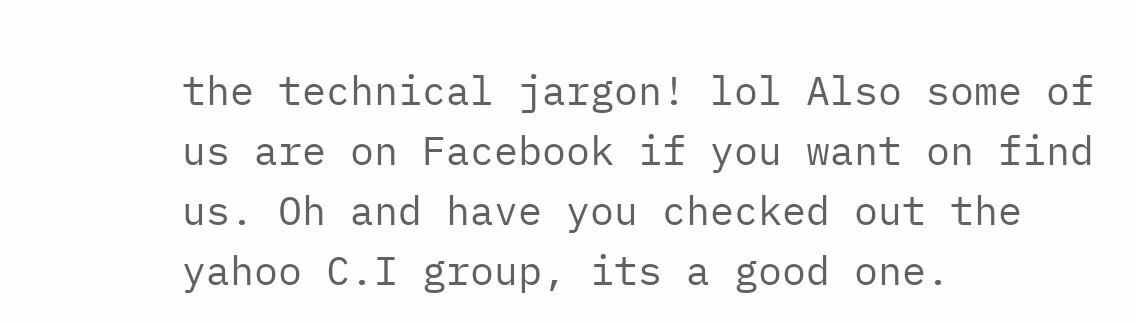the technical jargon! lol Also some of us are on Facebook if you want on find us. Oh and have you checked out the yahoo C.I group, its a good one.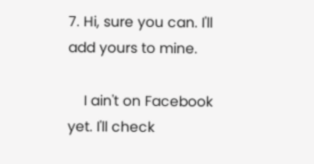7. Hi, sure you can. I'll add yours to mine.

    I ain't on Facebook yet. I'll check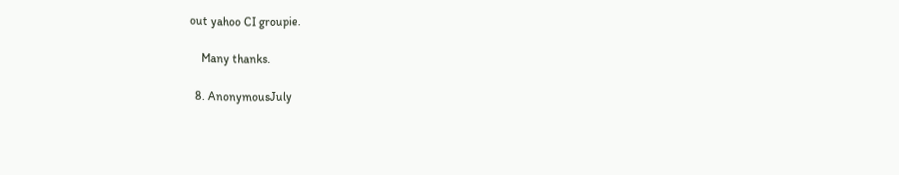out yahoo CI groupie.

    Many thanks.

  8. AnonymousJuly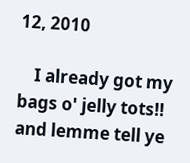12, 2010

    I already got my bags o' jelly tots!! and lemme tell ye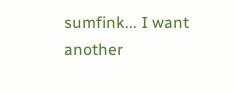sumfink... I want another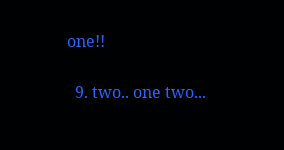one!!

  9. two.. one two...